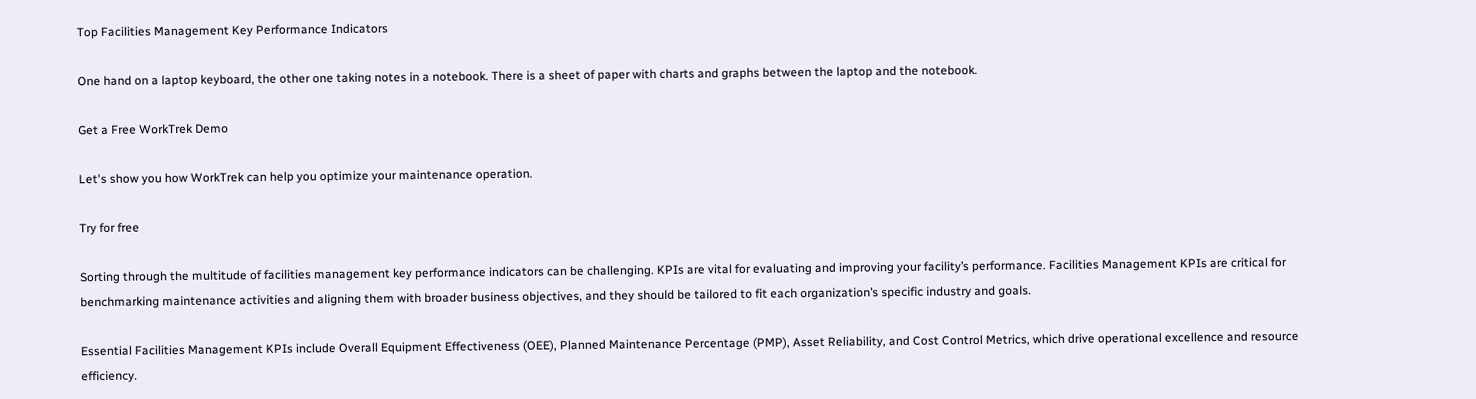Top Facilities Management Key Performance Indicators

One hand on a laptop keyboard, the other one taking notes in a notebook. There is a sheet of paper with charts and graphs between the laptop and the notebook.

Get a Free WorkTrek Demo

Let's show you how WorkTrek can help you optimize your maintenance operation.

Try for free

Sorting through the multitude of facilities management key performance indicators can be challenging. KPIs are vital for evaluating and improving your facility’s performance. Facilities Management KPIs are critical for benchmarking maintenance activities and aligning them with broader business objectives, and they should be tailored to fit each organization’s specific industry and goals.

Essential Facilities Management KPIs include Overall Equipment Effectiveness (OEE), Planned Maintenance Percentage (PMP), Asset Reliability, and Cost Control Metrics, which drive operational excellence and resource efficiency.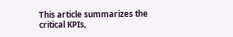This article summarizes the critical KPIs,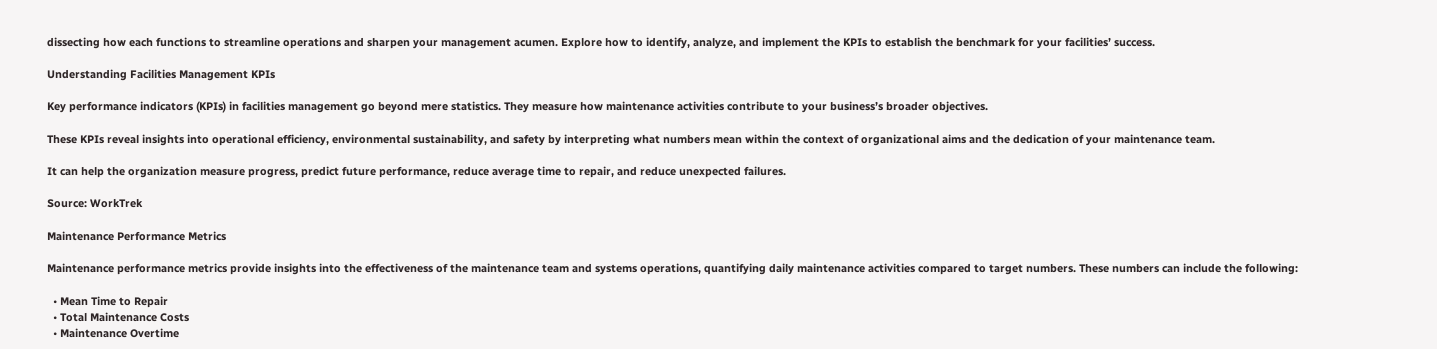dissecting how each functions to streamline operations and sharpen your management acumen. Explore how to identify, analyze, and implement the KPIs to establish the benchmark for your facilities’ success.

Understanding Facilities Management KPIs

Key performance indicators (KPIs) in facilities management go beyond mere statistics. They measure how maintenance activities contribute to your business’s broader objectives.

These KPIs reveal insights into operational efficiency, environmental sustainability, and safety by interpreting what numbers mean within the context of organizational aims and the dedication of your maintenance team.

It can help the organization measure progress, predict future performance, reduce average time to repair, and reduce unexpected failures.

Source: WorkTrek

Maintenance Performance Metrics

Maintenance performance metrics provide insights into the effectiveness of the maintenance team and systems operations, quantifying daily maintenance activities compared to target numbers. These numbers can include the following:

  • Mean Time to Repair
  • Total Maintenance Costs
  • Maintenance Overtime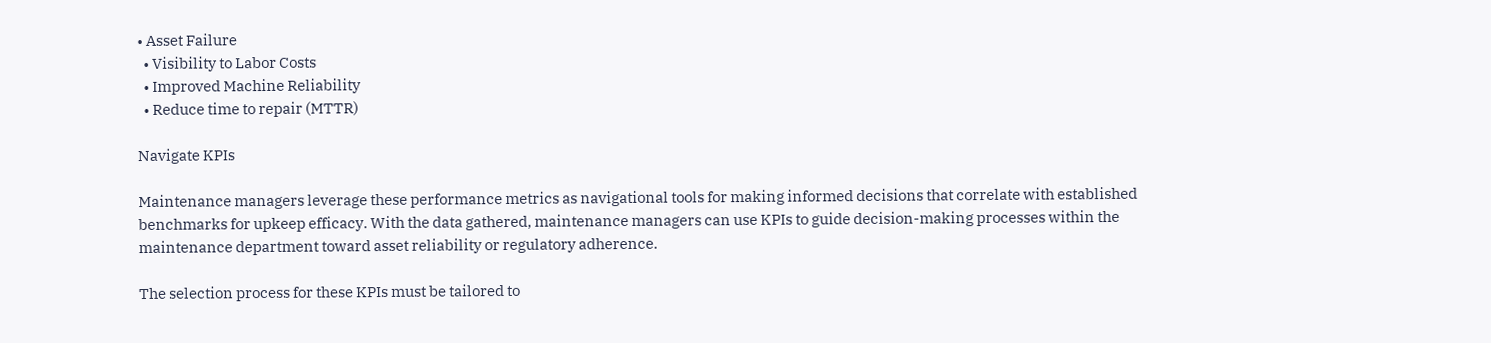• Asset Failure
  • Visibility to Labor Costs
  • Improved Machine Reliability
  • Reduce time to repair (MTTR)

Navigate KPIs

Maintenance managers leverage these performance metrics as navigational tools for making informed decisions that correlate with established benchmarks for upkeep efficacy. With the data gathered, maintenance managers can use KPIs to guide decision-making processes within the maintenance department toward asset reliability or regulatory adherence.

The selection process for these KPIs must be tailored to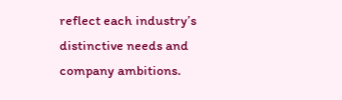reflect each industry’s distinctive needs and company ambitions.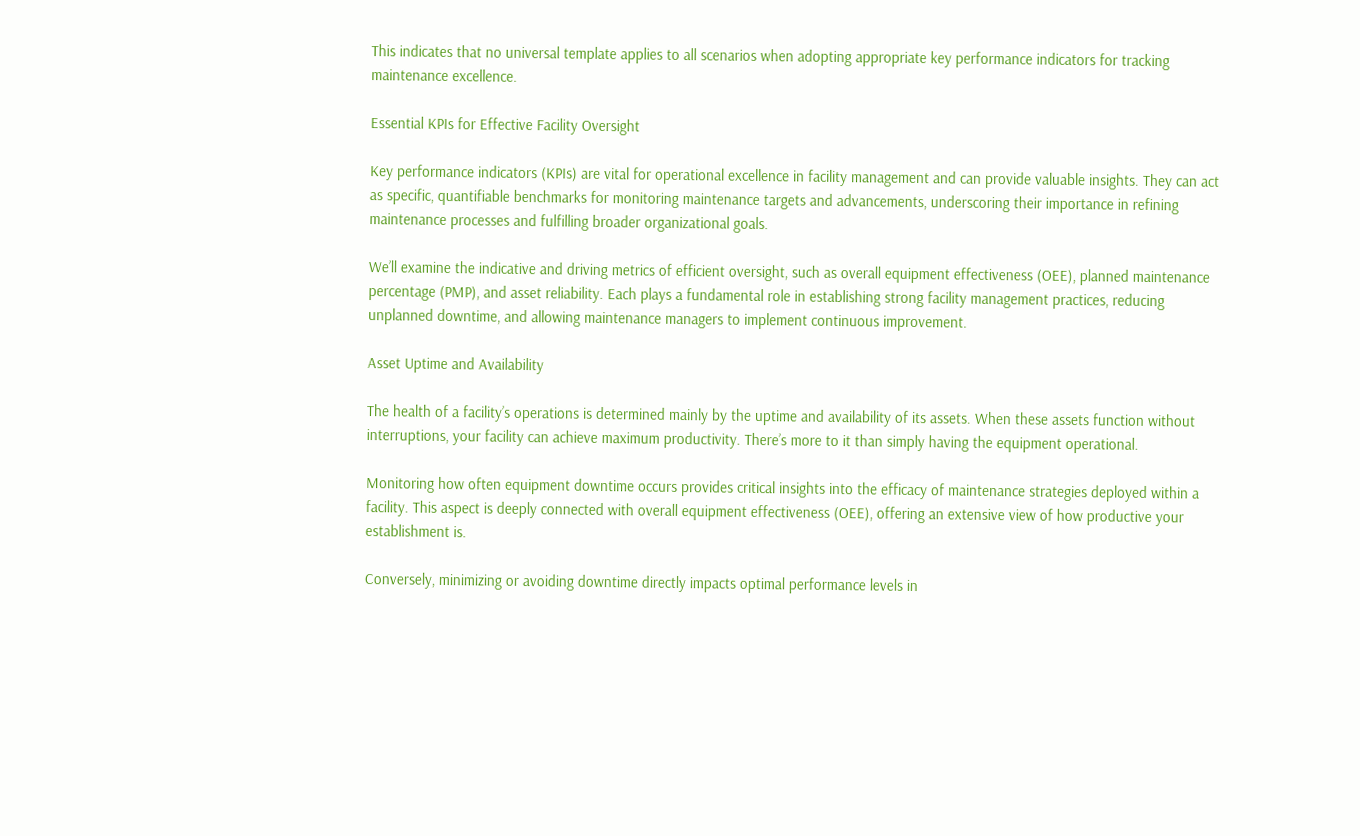This indicates that no universal template applies to all scenarios when adopting appropriate key performance indicators for tracking maintenance excellence.

Essential KPIs for Effective Facility Oversight

Key performance indicators (KPIs) are vital for operational excellence in facility management and can provide valuable insights. They can act as specific, quantifiable benchmarks for monitoring maintenance targets and advancements, underscoring their importance in refining maintenance processes and fulfilling broader organizational goals.

We’ll examine the indicative and driving metrics of efficient oversight, such as overall equipment effectiveness (OEE), planned maintenance percentage (PMP), and asset reliability. Each plays a fundamental role in establishing strong facility management practices, reducing unplanned downtime, and allowing maintenance managers to implement continuous improvement.

Asset Uptime and Availability

The health of a facility’s operations is determined mainly by the uptime and availability of its assets. When these assets function without interruptions, your facility can achieve maximum productivity. There’s more to it than simply having the equipment operational.

Monitoring how often equipment downtime occurs provides critical insights into the efficacy of maintenance strategies deployed within a facility. This aspect is deeply connected with overall equipment effectiveness (OEE), offering an extensive view of how productive your establishment is.

Conversely, minimizing or avoiding downtime directly impacts optimal performance levels in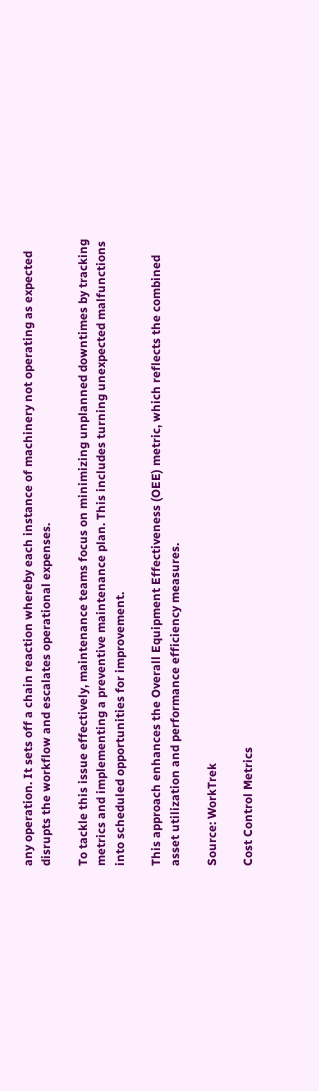any operation. It sets off a chain reaction whereby each instance of machinery not operating as expected disrupts the workflow and escalates operational expenses.

To tackle this issue effectively, maintenance teams focus on minimizing unplanned downtimes by tracking metrics and implementing a preventive maintenance plan. This includes turning unexpected malfunctions into scheduled opportunities for improvement.

This approach enhances the Overall Equipment Effectiveness (OEE) metric, which reflects the combined asset utilization and performance efficiency measures.

Source: WorkTrek

Cost Control Metrics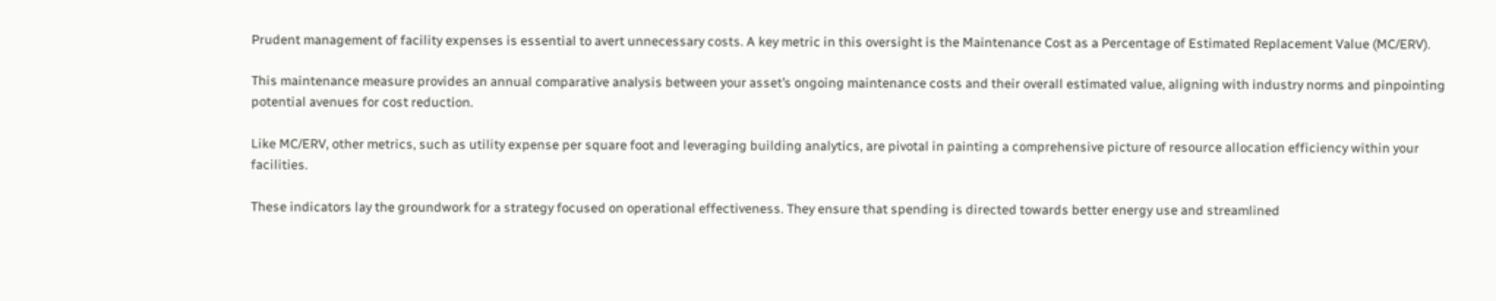Prudent management of facility expenses is essential to avert unnecessary costs. A key metric in this oversight is the Maintenance Cost as a Percentage of Estimated Replacement Value (MC/ERV).

This maintenance measure provides an annual comparative analysis between your asset’s ongoing maintenance costs and their overall estimated value, aligning with industry norms and pinpointing potential avenues for cost reduction.

Like MC/ERV, other metrics, such as utility expense per square foot and leveraging building analytics, are pivotal in painting a comprehensive picture of resource allocation efficiency within your facilities.

These indicators lay the groundwork for a strategy focused on operational effectiveness. They ensure that spending is directed towards better energy use and streamlined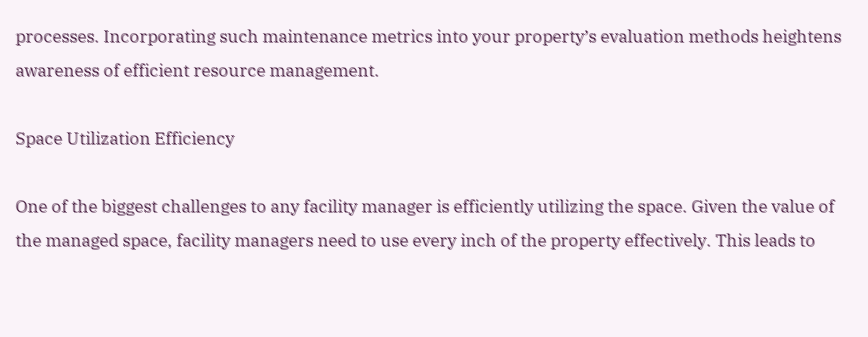processes. Incorporating such maintenance metrics into your property’s evaluation methods heightens awareness of efficient resource management.

Space Utilization Efficiency

One of the biggest challenges to any facility manager is efficiently utilizing the space. Given the value of the managed space, facility managers need to use every inch of the property effectively. This leads to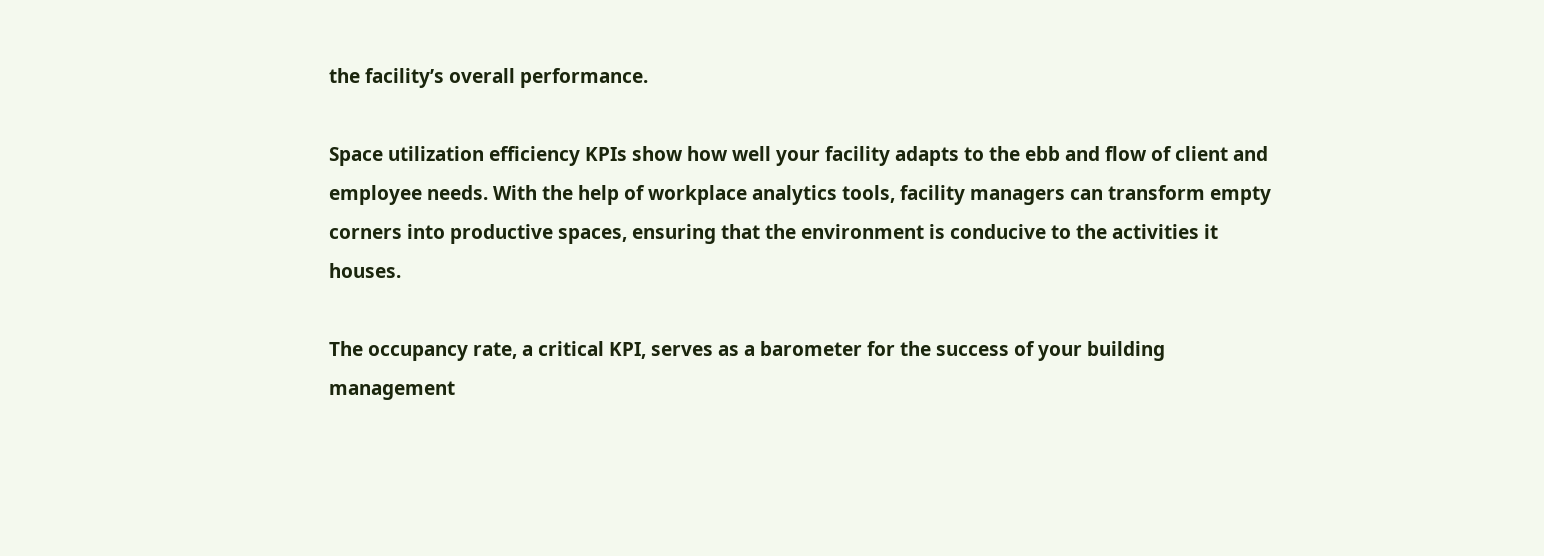the facility’s overall performance.

Space utilization efficiency KPIs show how well your facility adapts to the ebb and flow of client and employee needs. With the help of workplace analytics tools, facility managers can transform empty corners into productive spaces, ensuring that the environment is conducive to the activities it houses.

The occupancy rate, a critical KPI, serves as a barometer for the success of your building management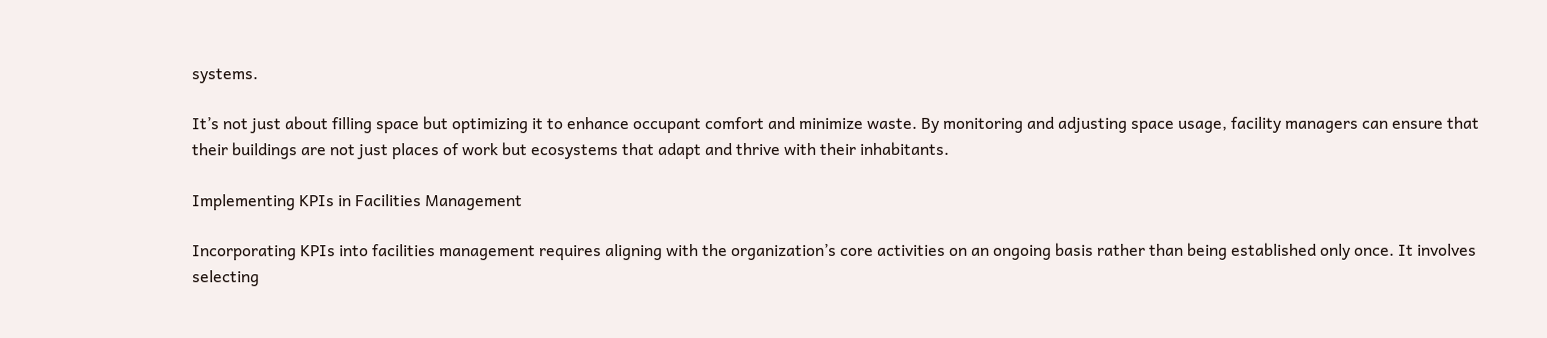systems.

It’s not just about filling space but optimizing it to enhance occupant comfort and minimize waste. By monitoring and adjusting space usage, facility managers can ensure that their buildings are not just places of work but ecosystems that adapt and thrive with their inhabitants.

Implementing KPIs in Facilities Management

Incorporating KPIs into facilities management requires aligning with the organization’s core activities on an ongoing basis rather than being established only once. It involves selecting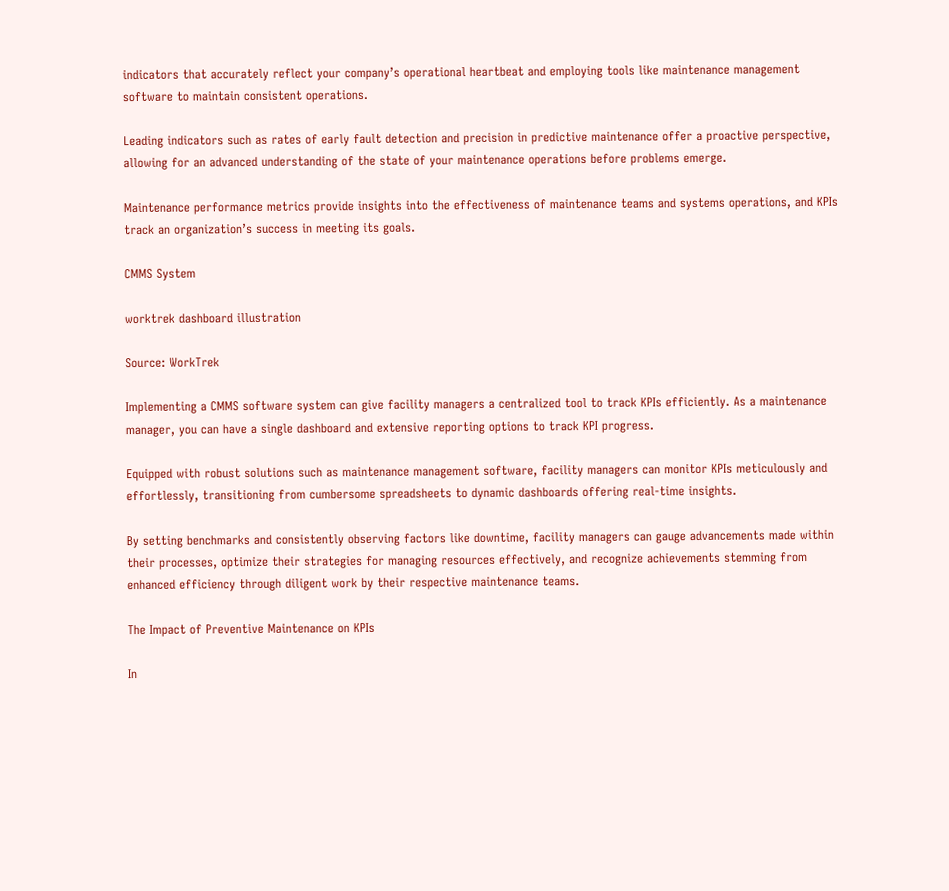indicators that accurately reflect your company’s operational heartbeat and employing tools like maintenance management software to maintain consistent operations.

Leading indicators such as rates of early fault detection and precision in predictive maintenance offer a proactive perspective, allowing for an advanced understanding of the state of your maintenance operations before problems emerge.

Maintenance performance metrics provide insights into the effectiveness of maintenance teams and systems operations, and KPIs track an organization’s success in meeting its goals.

CMMS System

worktrek dashboard illustration

Source: WorkTrek

Implementing a CMMS software system can give facility managers a centralized tool to track KPIs efficiently. As a maintenance manager, you can have a single dashboard and extensive reporting options to track KPI progress.

Equipped with robust solutions such as maintenance management software, facility managers can monitor KPIs meticulously and effortlessly, transitioning from cumbersome spreadsheets to dynamic dashboards offering real-time insights.

By setting benchmarks and consistently observing factors like downtime, facility managers can gauge advancements made within their processes, optimize their strategies for managing resources effectively, and recognize achievements stemming from enhanced efficiency through diligent work by their respective maintenance teams.

The Impact of Preventive Maintenance on KPIs

In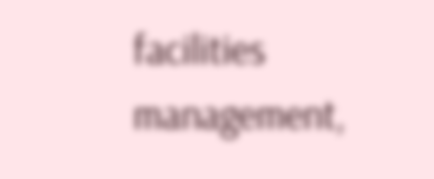facilities management,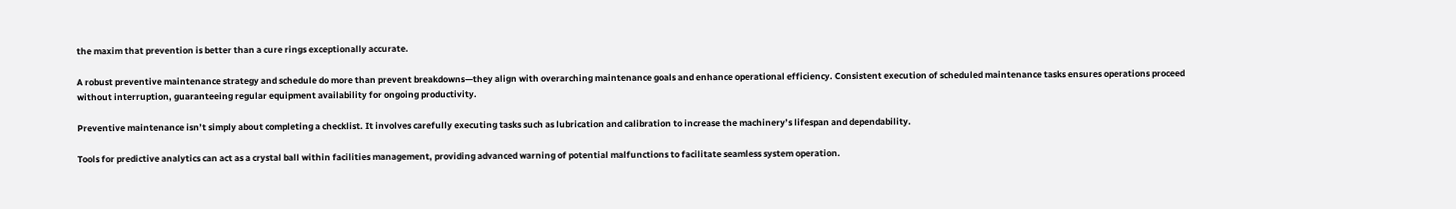the maxim that prevention is better than a cure rings exceptionally accurate.

A robust preventive maintenance strategy and schedule do more than prevent breakdowns—they align with overarching maintenance goals and enhance operational efficiency. Consistent execution of scheduled maintenance tasks ensures operations proceed without interruption, guaranteeing regular equipment availability for ongoing productivity.

Preventive maintenance isn’t simply about completing a checklist. It involves carefully executing tasks such as lubrication and calibration to increase the machinery’s lifespan and dependability.

Tools for predictive analytics can act as a crystal ball within facilities management, providing advanced warning of potential malfunctions to facilitate seamless system operation.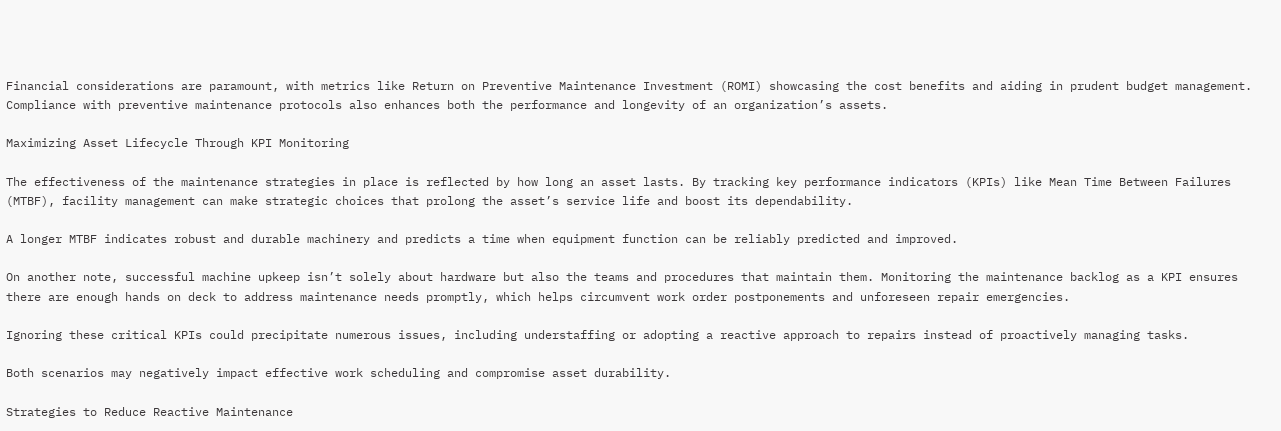Financial considerations are paramount, with metrics like Return on Preventive Maintenance Investment (ROMI) showcasing the cost benefits and aiding in prudent budget management. Compliance with preventive maintenance protocols also enhances both the performance and longevity of an organization’s assets.

Maximizing Asset Lifecycle Through KPI Monitoring

The effectiveness of the maintenance strategies in place is reflected by how long an asset lasts. By tracking key performance indicators (KPIs) like Mean Time Between Failures (MTBF), facility management can make strategic choices that prolong the asset’s service life and boost its dependability.

A longer MTBF indicates robust and durable machinery and predicts a time when equipment function can be reliably predicted and improved.

On another note, successful machine upkeep isn’t solely about hardware but also the teams and procedures that maintain them. Monitoring the maintenance backlog as a KPI ensures there are enough hands on deck to address maintenance needs promptly, which helps circumvent work order postponements and unforeseen repair emergencies.

Ignoring these critical KPIs could precipitate numerous issues, including understaffing or adopting a reactive approach to repairs instead of proactively managing tasks.

Both scenarios may negatively impact effective work scheduling and compromise asset durability.

Strategies to Reduce Reactive Maintenance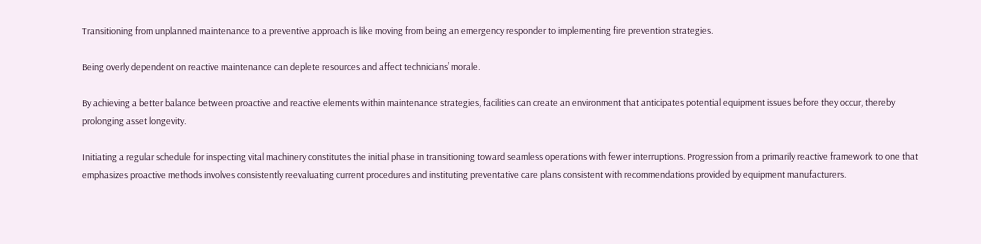Transitioning from unplanned maintenance to a preventive approach is like moving from being an emergency responder to implementing fire prevention strategies.

Being overly dependent on reactive maintenance can deplete resources and affect technicians’ morale.

By achieving a better balance between proactive and reactive elements within maintenance strategies, facilities can create an environment that anticipates potential equipment issues before they occur, thereby prolonging asset longevity.

Initiating a regular schedule for inspecting vital machinery constitutes the initial phase in transitioning toward seamless operations with fewer interruptions. Progression from a primarily reactive framework to one that emphasizes proactive methods involves consistently reevaluating current procedures and instituting preventative care plans consistent with recommendations provided by equipment manufacturers.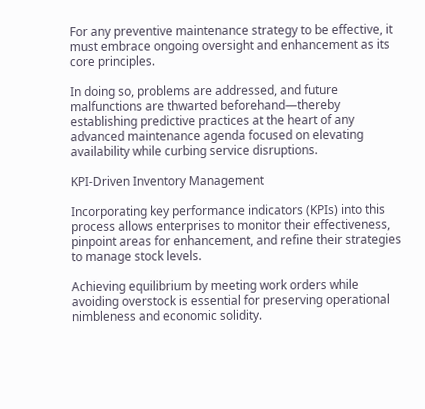For any preventive maintenance strategy to be effective, it must embrace ongoing oversight and enhancement as its core principles.

In doing so, problems are addressed, and future malfunctions are thwarted beforehand—thereby establishing predictive practices at the heart of any advanced maintenance agenda focused on elevating availability while curbing service disruptions.

KPI-Driven Inventory Management

Incorporating key performance indicators (KPIs) into this process allows enterprises to monitor their effectiveness, pinpoint areas for enhancement, and refine their strategies to manage stock levels.

Achieving equilibrium by meeting work orders while avoiding overstock is essential for preserving operational nimbleness and economic solidity.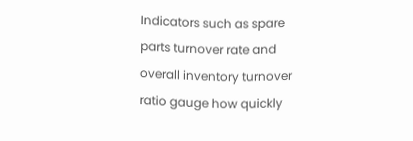Indicators such as spare parts turnover rate and overall inventory turnover ratio gauge how quickly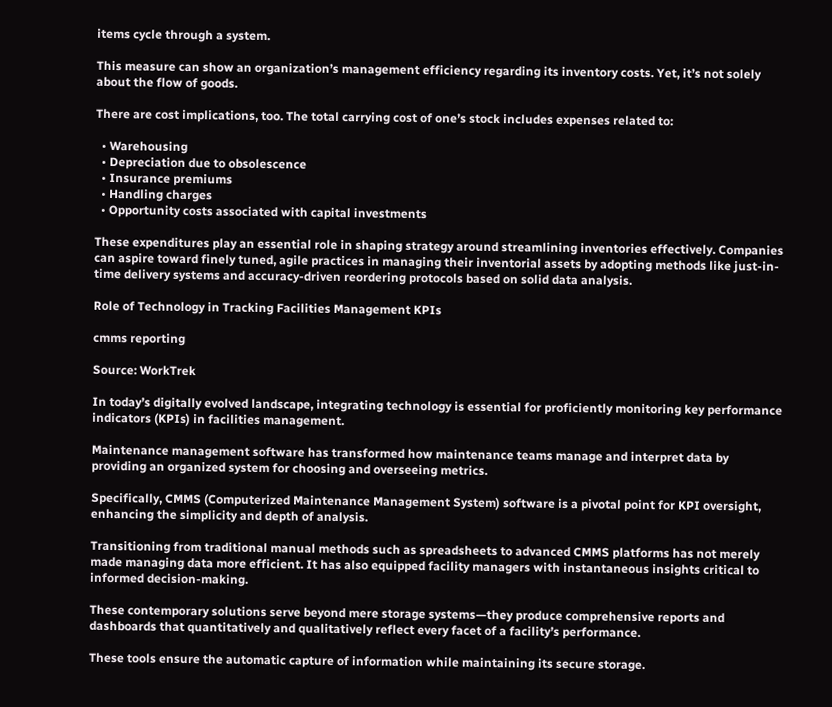items cycle through a system.

This measure can show an organization’s management efficiency regarding its inventory costs. Yet, it’s not solely about the flow of goods.

There are cost implications, too. The total carrying cost of one’s stock includes expenses related to:

  • Warehousing
  • Depreciation due to obsolescence
  • Insurance premiums
  • Handling charges
  • Opportunity costs associated with capital investments

These expenditures play an essential role in shaping strategy around streamlining inventories effectively. Companies can aspire toward finely tuned, agile practices in managing their inventorial assets by adopting methods like just-in-time delivery systems and accuracy-driven reordering protocols based on solid data analysis.

Role of Technology in Tracking Facilities Management KPIs

cmms reporting

Source: WorkTrek

In today’s digitally evolved landscape, integrating technology is essential for proficiently monitoring key performance indicators (KPIs) in facilities management.

Maintenance management software has transformed how maintenance teams manage and interpret data by providing an organized system for choosing and overseeing metrics.

Specifically, CMMS (Computerized Maintenance Management System) software is a pivotal point for KPI oversight, enhancing the simplicity and depth of analysis.

Transitioning from traditional manual methods such as spreadsheets to advanced CMMS platforms has not merely made managing data more efficient. It has also equipped facility managers with instantaneous insights critical to informed decision-making.

These contemporary solutions serve beyond mere storage systems—they produce comprehensive reports and dashboards that quantitatively and qualitatively reflect every facet of a facility’s performance.

These tools ensure the automatic capture of information while maintaining its secure storage.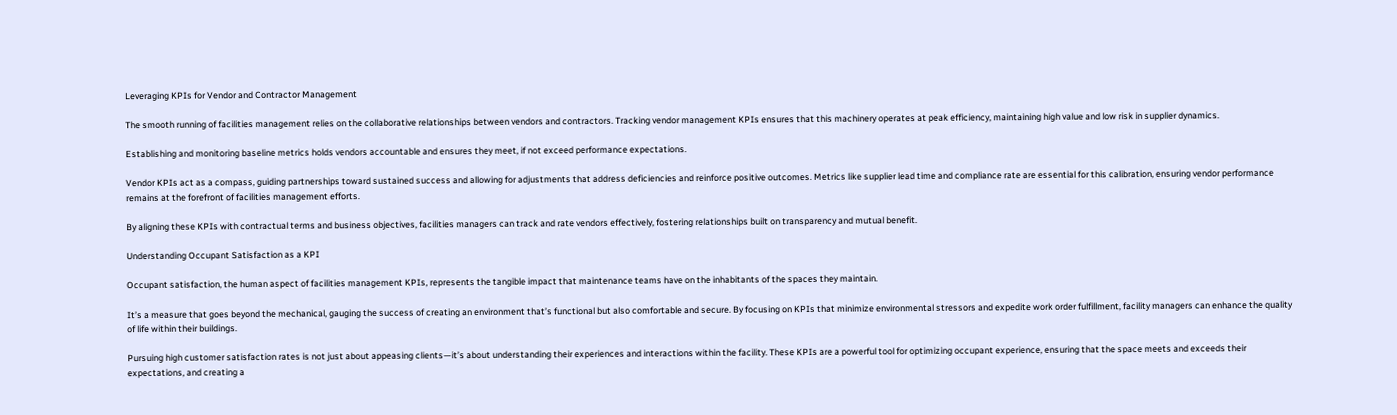Leveraging KPIs for Vendor and Contractor Management

The smooth running of facilities management relies on the collaborative relationships between vendors and contractors. Tracking vendor management KPIs ensures that this machinery operates at peak efficiency, maintaining high value and low risk in supplier dynamics.

Establishing and monitoring baseline metrics holds vendors accountable and ensures they meet, if not exceed performance expectations.

Vendor KPIs act as a compass, guiding partnerships toward sustained success and allowing for adjustments that address deficiencies and reinforce positive outcomes. Metrics like supplier lead time and compliance rate are essential for this calibration, ensuring vendor performance remains at the forefront of facilities management efforts.

By aligning these KPIs with contractual terms and business objectives, facilities managers can track and rate vendors effectively, fostering relationships built on transparency and mutual benefit.

Understanding Occupant Satisfaction as a KPI

Occupant satisfaction, the human aspect of facilities management KPIs, represents the tangible impact that maintenance teams have on the inhabitants of the spaces they maintain.

It’s a measure that goes beyond the mechanical, gauging the success of creating an environment that’s functional but also comfortable and secure. By focusing on KPIs that minimize environmental stressors and expedite work order fulfillment, facility managers can enhance the quality of life within their buildings.

Pursuing high customer satisfaction rates is not just about appeasing clients—it’s about understanding their experiences and interactions within the facility. These KPIs are a powerful tool for optimizing occupant experience, ensuring that the space meets and exceeds their expectations, and creating a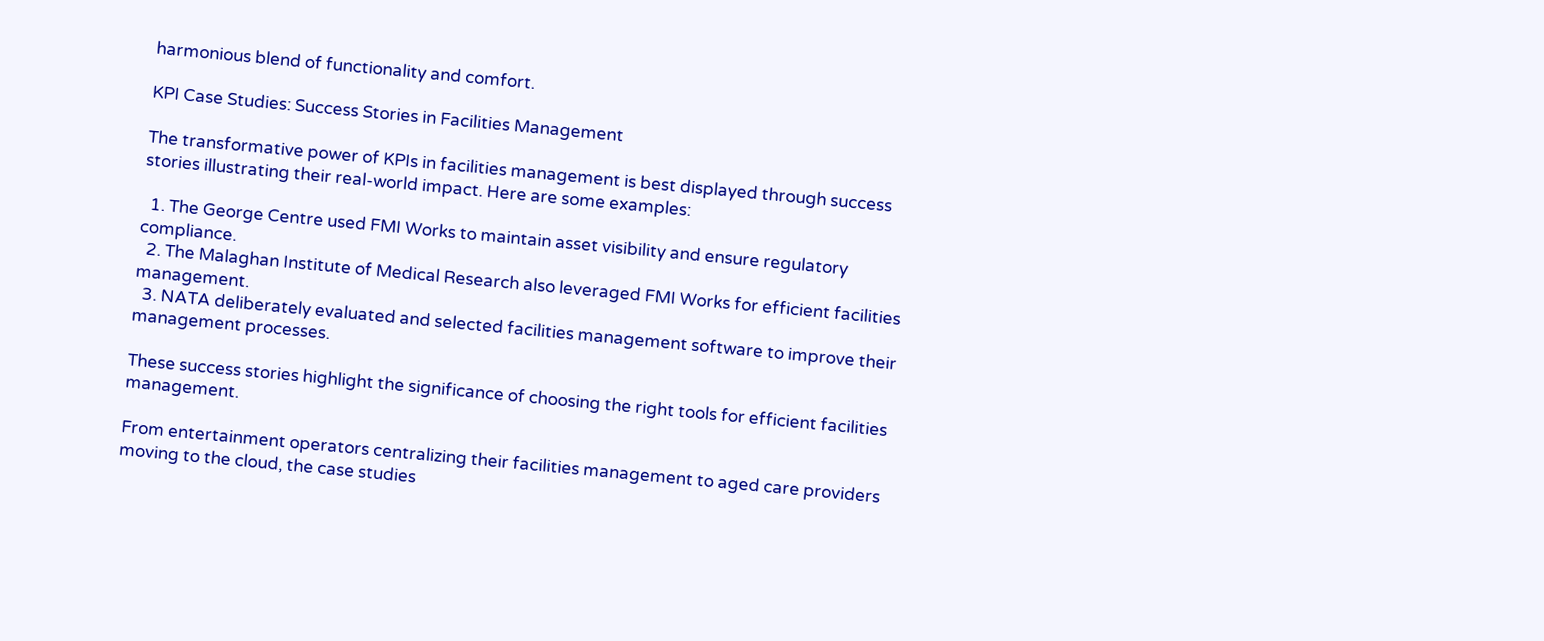harmonious blend of functionality and comfort.

KPI Case Studies: Success Stories in Facilities Management

The transformative power of KPIs in facilities management is best displayed through success stories illustrating their real-world impact. Here are some examples:

  1. The George Centre used FMI Works to maintain asset visibility and ensure regulatory compliance.
  2. The Malaghan Institute of Medical Research also leveraged FMI Works for efficient facilities management.
  3. NATA deliberately evaluated and selected facilities management software to improve their management processes.

These success stories highlight the significance of choosing the right tools for efficient facilities management.

From entertainment operators centralizing their facilities management to aged care providers moving to the cloud, the case studies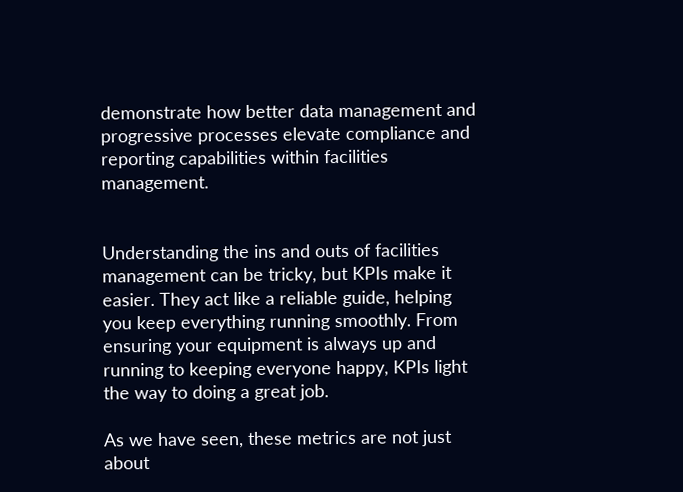demonstrate how better data management and progressive processes elevate compliance and reporting capabilities within facilities management.


Understanding the ins and outs of facilities management can be tricky, but KPIs make it easier. They act like a reliable guide, helping you keep everything running smoothly. From ensuring your equipment is always up and running to keeping everyone happy, KPIs light the way to doing a great job.

As we have seen, these metrics are not just about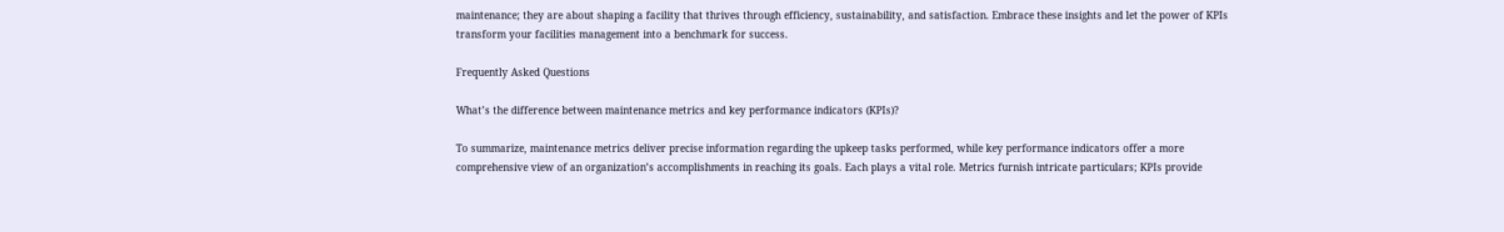maintenance; they are about shaping a facility that thrives through efficiency, sustainability, and satisfaction. Embrace these insights and let the power of KPIs transform your facilities management into a benchmark for success.

Frequently Asked Questions

What’s the difference between maintenance metrics and key performance indicators (KPIs)?

To summarize, maintenance metrics deliver precise information regarding the upkeep tasks performed, while key performance indicators offer a more comprehensive view of an organization’s accomplishments in reaching its goals. Each plays a vital role. Metrics furnish intricate particulars; KPIs provide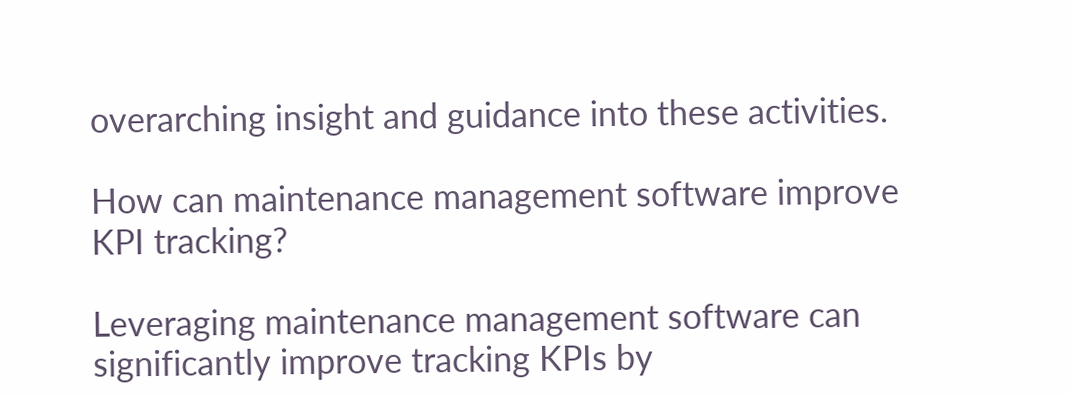overarching insight and guidance into these activities.

How can maintenance management software improve KPI tracking?

Leveraging maintenance management software can significantly improve tracking KPIs by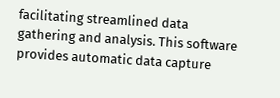facilitating streamlined data gathering and analysis. This software provides automatic data capture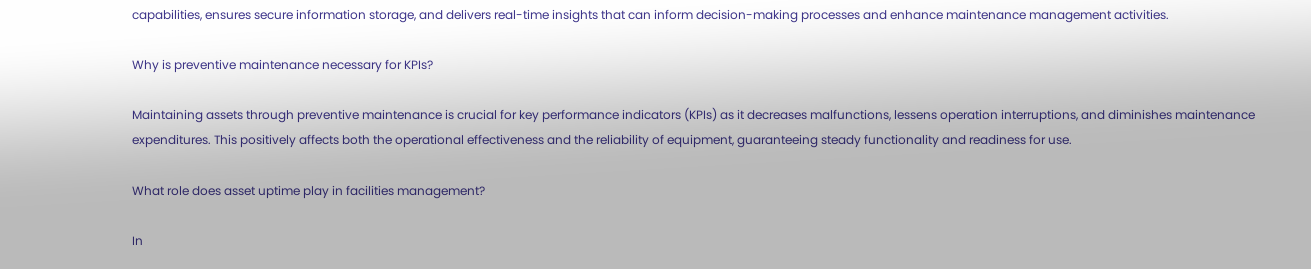capabilities, ensures secure information storage, and delivers real-time insights that can inform decision-making processes and enhance maintenance management activities.

Why is preventive maintenance necessary for KPIs?

Maintaining assets through preventive maintenance is crucial for key performance indicators (KPIs) as it decreases malfunctions, lessens operation interruptions, and diminishes maintenance expenditures. This positively affects both the operational effectiveness and the reliability of equipment, guaranteeing steady functionality and readiness for use.

What role does asset uptime play in facilities management?

In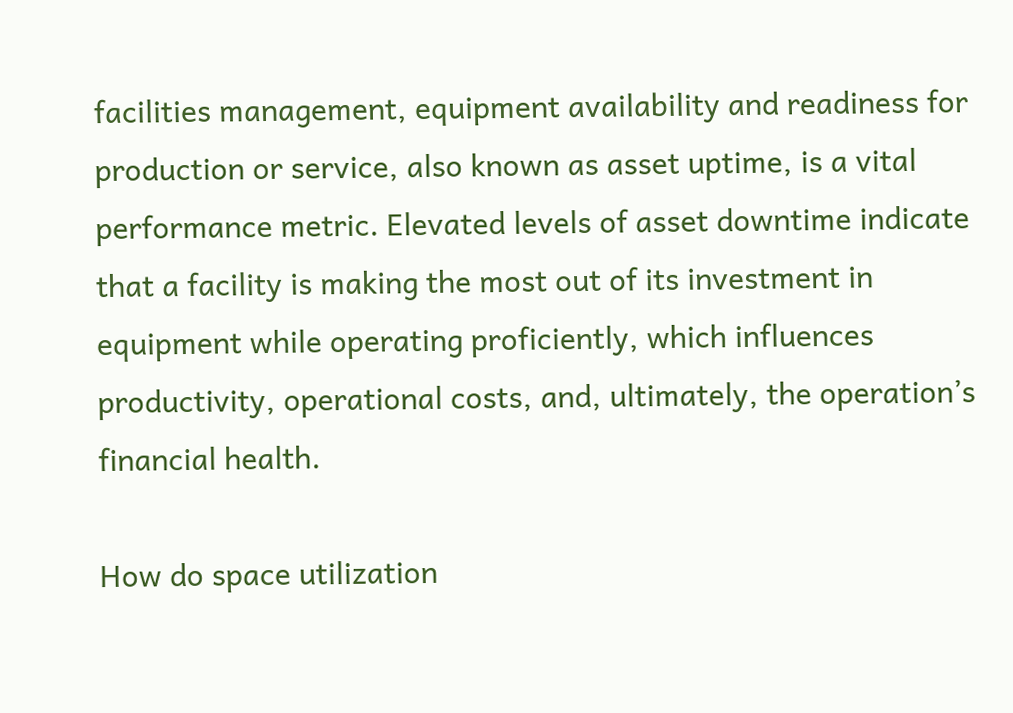facilities management, equipment availability and readiness for production or service, also known as asset uptime, is a vital performance metric. Elevated levels of asset downtime indicate that a facility is making the most out of its investment in equipment while operating proficiently, which influences productivity, operational costs, and, ultimately, the operation’s financial health.

How do space utilization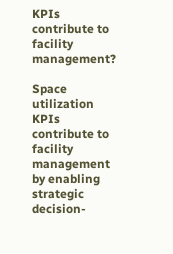KPIs contribute to facility management?

Space utilization KPIs contribute to facility management by enabling strategic decision-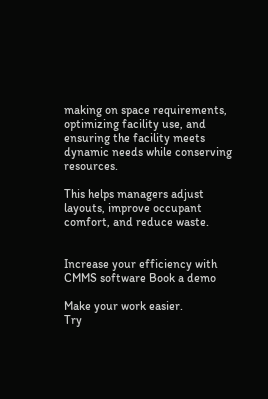making on space requirements, optimizing facility use, and ensuring the facility meets dynamic needs while conserving resources.

This helps managers adjust layouts, improve occupant comfort, and reduce waste.


Increase your efficiency with CMMS software Book a demo

Make your work easier.
Try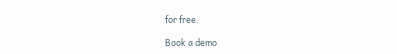for free.

Book a demo